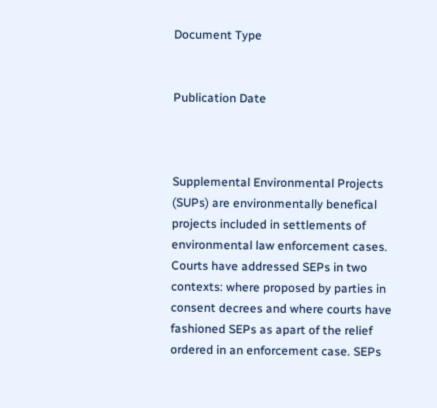Document Type


Publication Date



Supplemental Environmental Projects (SUPs) are environmentally benefical projects included in settlements of environmental law enforcement cases. Courts have addressed SEPs in two contexts: where proposed by parties in consent decrees and where courts have fashioned SEPs as apart of the relief ordered in an enforcement case. SEPs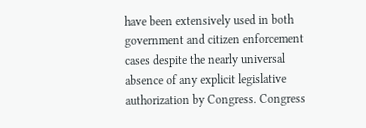have been extensively used in both government and citizen enforcement cases despite the nearly universal absence of any explicit legislative authorization by Congress. Congress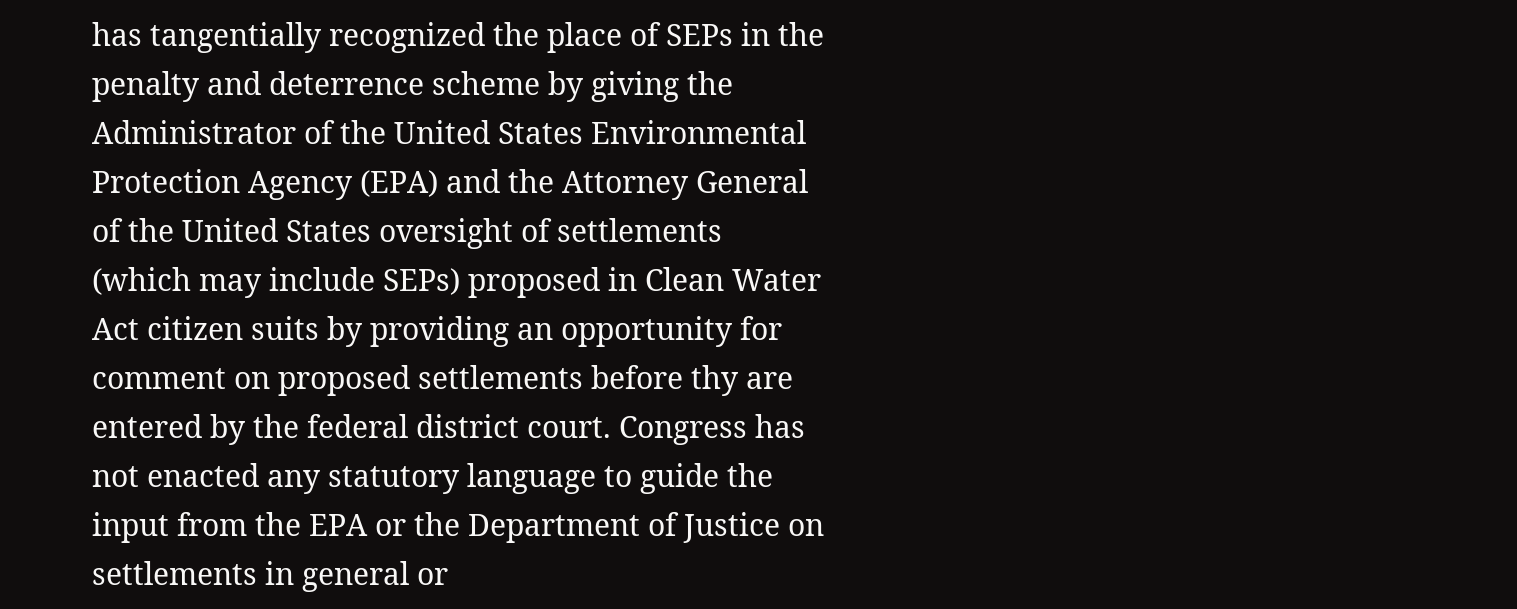has tangentially recognized the place of SEPs in the penalty and deterrence scheme by giving the Administrator of the United States Environmental Protection Agency (EPA) and the Attorney General of the United States oversight of settlements (which may include SEPs) proposed in Clean Water Act citizen suits by providing an opportunity for comment on proposed settlements before thy are entered by the federal district court. Congress has not enacted any statutory language to guide the input from the EPA or the Department of Justice on settlements in general or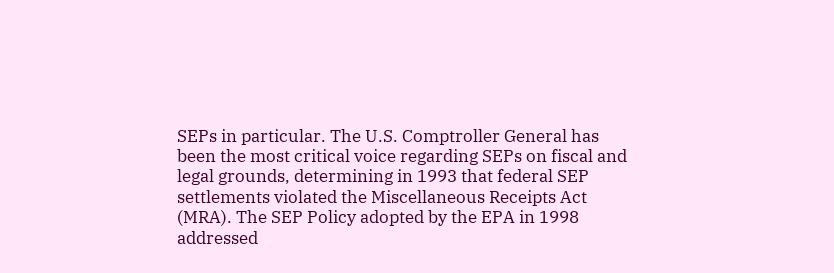SEPs in particular. The U.S. Comptroller General has been the most critical voice regarding SEPs on fiscal and legal grounds, determining in 1993 that federal SEP settlements violated the Miscellaneous Receipts Act (MRA). The SEP Policy adopted by the EPA in 1998 addressed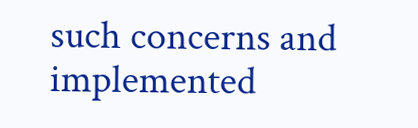such concerns and implemented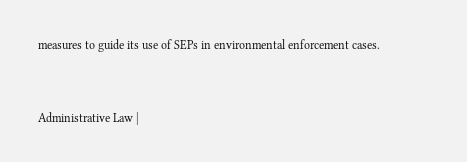measures to guide its use of SEPs in environmental enforcement cases.


Administrative Law |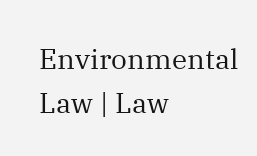Environmental Law | Law